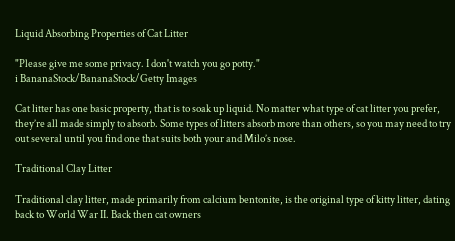Liquid Absorbing Properties of Cat Litter

"Please give me some privacy. I don't watch you go potty."
i BananaStock/BananaStock/Getty Images

Cat litter has one basic property, that is to soak up liquid. No matter what type of cat litter you prefer, they’re all made simply to absorb. Some types of litters absorb more than others, so you may need to try out several until you find one that suits both your and Milo’s nose.

Traditional Clay Litter

Traditional clay litter, made primarily from calcium bentonite, is the original type of kitty litter, dating back to World War II. Back then cat owners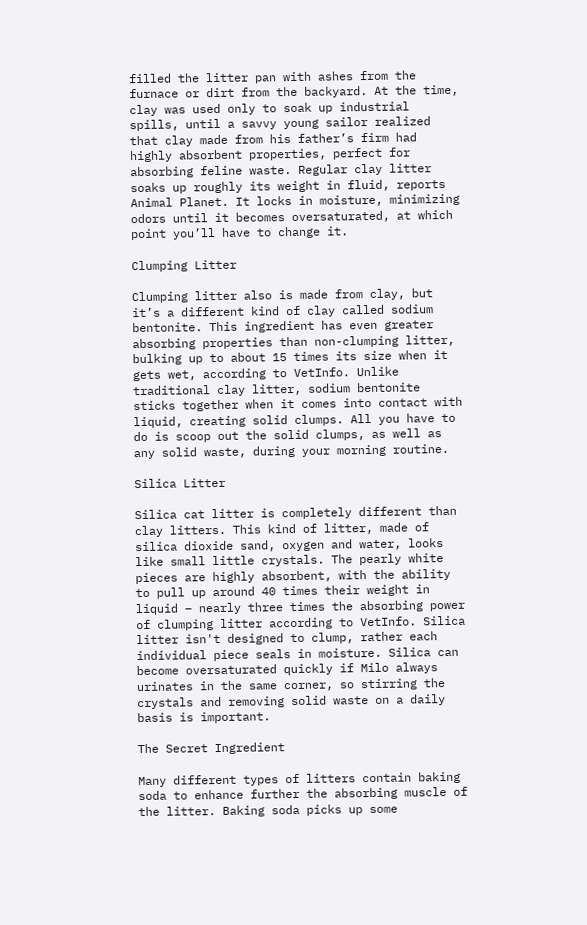filled the litter pan with ashes from the furnace or dirt from the backyard. At the time, clay was used only to soak up industrial spills, until a savvy young sailor realized that clay made from his father’s firm had highly absorbent properties, perfect for absorbing feline waste. Regular clay litter soaks up roughly its weight in fluid, reports Animal Planet. It locks in moisture, minimizing odors until it becomes oversaturated, at which point you’ll have to change it.

Clumping Litter

Clumping litter also is made from clay, but it’s a different kind of clay called sodium bentonite. This ingredient has even greater absorbing properties than non-clumping litter, bulking up to about 15 times its size when it gets wet, according to VetInfo. Unlike traditional clay litter, sodium bentonite sticks together when it comes into contact with liquid, creating solid clumps. All you have to do is scoop out the solid clumps, as well as any solid waste, during your morning routine.

Silica Litter

Silica cat litter is completely different than clay litters. This kind of litter, made of silica dioxide sand, oxygen and water, looks like small little crystals. The pearly white pieces are highly absorbent, with the ability to pull up around 40 times their weight in liquid – nearly three times the absorbing power of clumping litter according to VetInfo. Silica litter isn't designed to clump, rather each individual piece seals in moisture. Silica can become oversaturated quickly if Milo always urinates in the same corner, so stirring the crystals and removing solid waste on a daily basis is important.

The Secret Ingredient

Many different types of litters contain baking soda to enhance further the absorbing muscle of the litter. Baking soda picks up some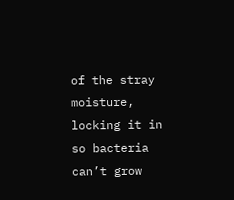of the stray moisture, locking it in so bacteria can’t grow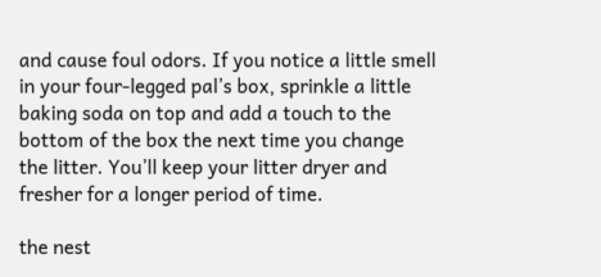and cause foul odors. If you notice a little smell in your four-legged pal’s box, sprinkle a little baking soda on top and add a touch to the bottom of the box the next time you change the litter. You’ll keep your litter dryer and fresher for a longer period of time.

the nest